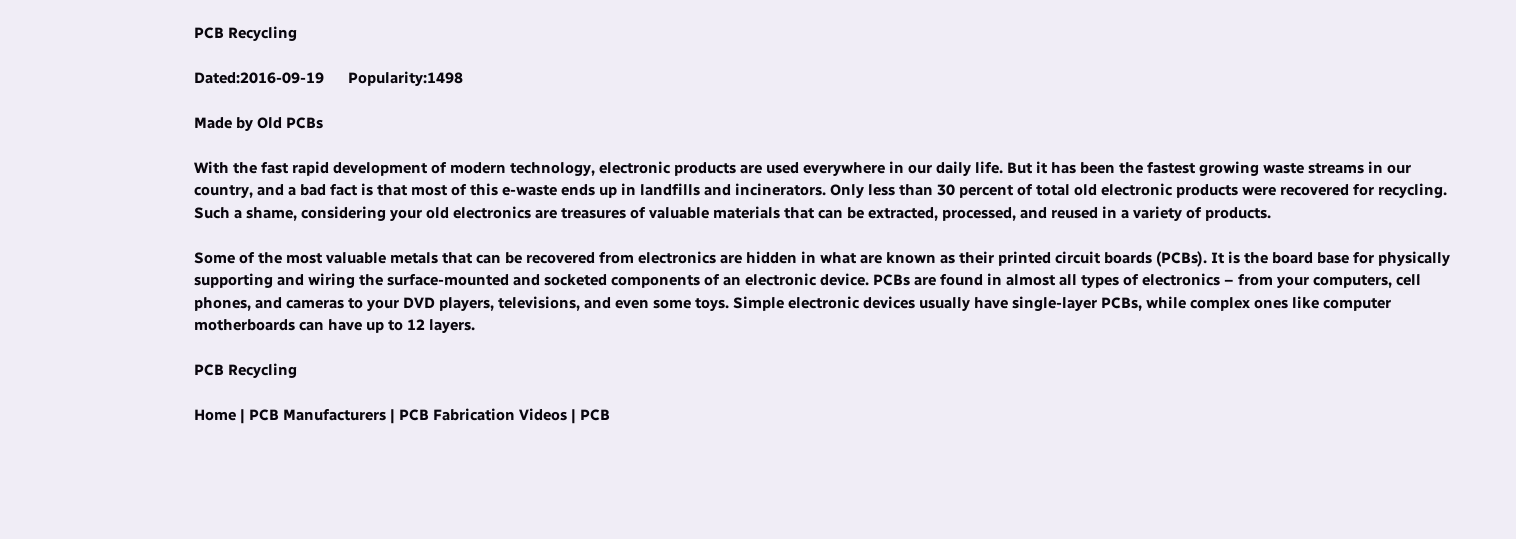PCB Recycling

Dated:2016-09-19      Popularity:1498

Made by Old PCBs

With the fast rapid development of modern technology, electronic products are used everywhere in our daily life. But it has been the fastest growing waste streams in our country, and a bad fact is that most of this e-waste ends up in landfills and incinerators. Only less than 30 percent of total old electronic products were recovered for recycling. Such a shame, considering your old electronics are treasures of valuable materials that can be extracted, processed, and reused in a variety of products.

Some of the most valuable metals that can be recovered from electronics are hidden in what are known as their printed circuit boards (PCBs). It is the board base for physically supporting and wiring the surface-mounted and socketed components of an electronic device. PCBs are found in almost all types of electronics – from your computers, cell phones, and cameras to your DVD players, televisions, and even some toys. Simple electronic devices usually have single-layer PCBs, while complex ones like computer motherboards can have up to 12 layers.

PCB Recycling

Home | PCB Manufacturers | PCB Fabrication Videos | PCB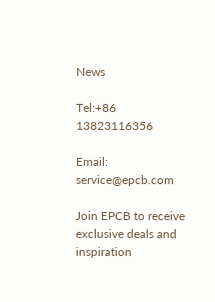News

Tel:+86 13823116356

Email: service@epcb.com

Join EPCB to receive exclusive deals and inspiration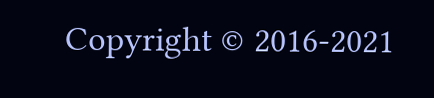Copyright © 2016-2021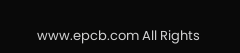www.epcb.com All Rights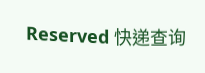Reserved 快递查询